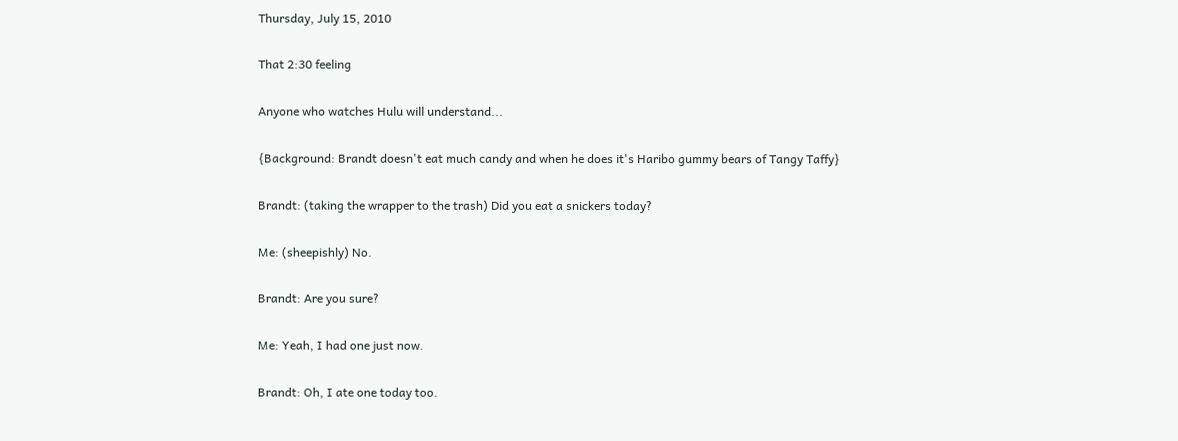Thursday, July 15, 2010

That 2:30 feeling

Anyone who watches Hulu will understand...

{Background: Brandt doesn't eat much candy and when he does it's Haribo gummy bears of Tangy Taffy}

Brandt: (taking the wrapper to the trash) Did you eat a snickers today?

Me: (sheepishly) No.

Brandt: Are you sure?

Me: Yeah, I had one just now.

Brandt: Oh, I ate one today too.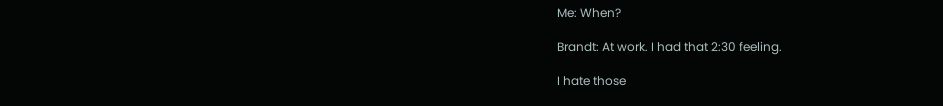Me: When?

Brandt: At work. I had that 2:30 feeling.

I hate those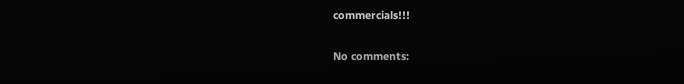commercials!!!

No comments: